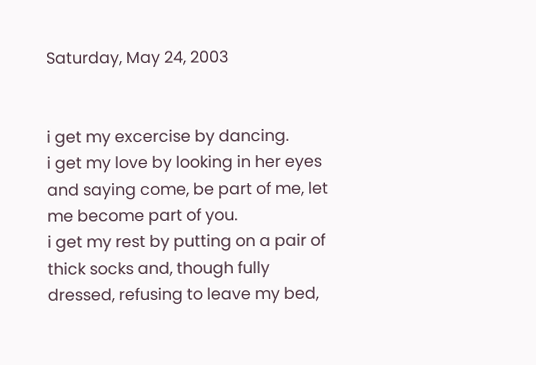Saturday, May 24, 2003


i get my excercise by dancing.
i get my love by looking in her eyes and saying come, be part of me, let me become part of you.
i get my rest by putting on a pair of thick socks and, though fully dressed, refusing to leave my bed,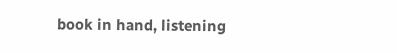book in hand, listening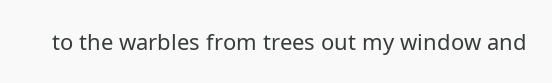to the warbles from trees out my window and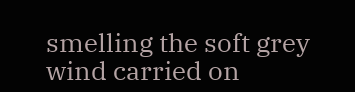smelling the soft grey wind carried on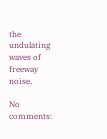the undulating waves of freeway noise.

No comments: